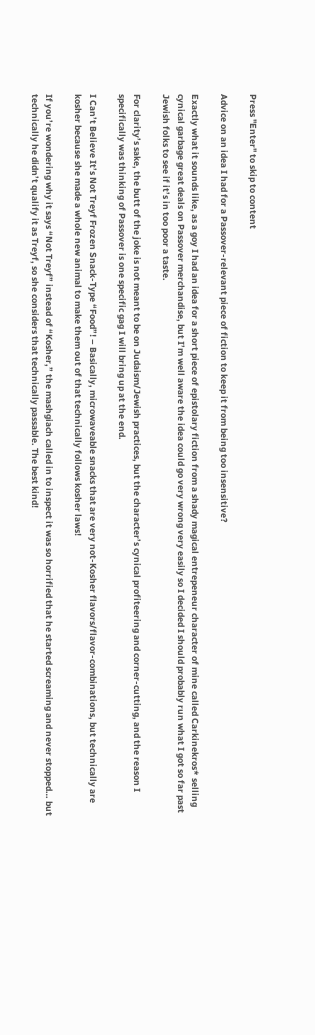Press "Enter" to skip to content

Advice on an idea I had for a Passover-relevant piece of fiction to keep it from being too insensitive?

Exactly what it sounds like, as a goy I had an idea for a short piece of epistolary fiction from a shady magical entrepeneur character of mine called Carkinekros* selling cynical garbage great deals on Passover merchandise, but I’m well aware the idea could go very wrong very easily so I decided I should probably run what I got so far past Jewish folks to see if it’s in too poor a taste.

For clarity’s sake, the butt of the joke is not meant to be on Judaism/Jewish practices, but the character’s cynical profiteering and corner-cutting, and the reason I specifically was thinking of Passover is one specific gag I will bring up at the end.

I Can’t Believe It’s Not Treyf Frozen Snack-Type “Food”! – Basically, microwaveable snacks that are very not-Kosher flavors/flavor-combinations, but technically are kosher because she made a whole new animal to make them out of that technically follows kosher laws!

If you’re wondering why it says “Not Treyf” instead of “Kosher,” the mashgiach called in to inspect it was so horrified that he started screaming and never stopped… but technically he didn’t qualify it as Treyf, so she considers that technically passable. The best kind!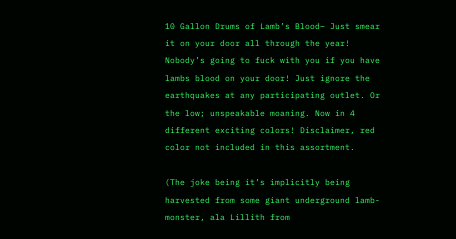10 Gallon Drums of Lamb’s Blood– Just smear it on your door all through the year! Nobody’s going to fuck with you if you have lambs blood on your door! Just ignore the earthquakes at any participating outlet. Or the low; unspeakable moaning. Now in 4 different exciting colors! Disclaimer, red color not included in this assortment.

(The joke being it’s implicitly being harvested from some giant underground lamb-monster, ala Lillith from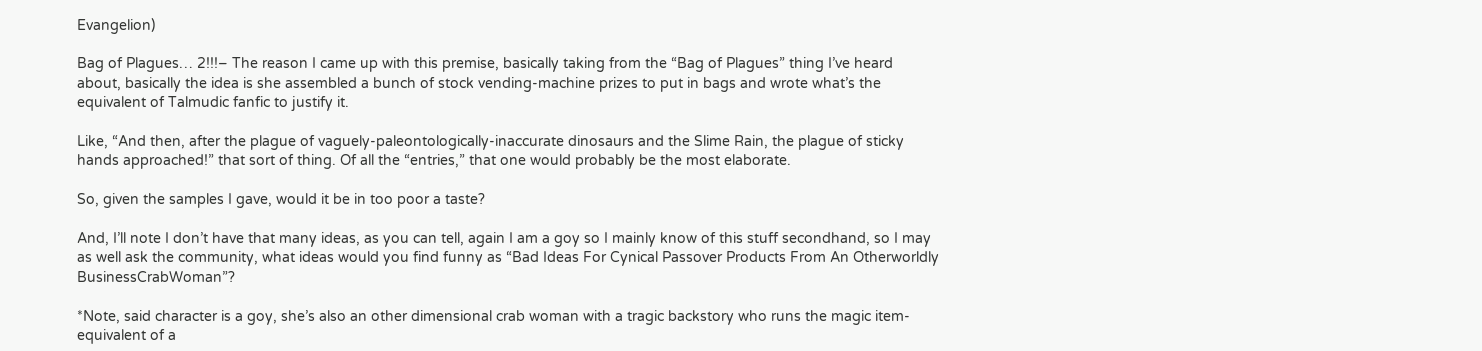Evangelion)

Bag of Plagues… 2!!!– The reason I came up with this premise, basically taking from the “Bag of Plagues” thing I’ve heard about, basically the idea is she assembled a bunch of stock vending-machine prizes to put in bags and wrote what’s the equivalent of Talmudic fanfic to justify it.

Like, “And then, after the plague of vaguely-paleontologically-inaccurate dinosaurs and the Slime Rain, the plague of sticky hands approached!” that sort of thing. Of all the “entries,” that one would probably be the most elaborate.

So, given the samples I gave, would it be in too poor a taste?

And, I’ll note I don’t have that many ideas, as you can tell, again I am a goy so I mainly know of this stuff secondhand, so I may as well ask the community, what ideas would you find funny as “Bad Ideas For Cynical Passover Products From An Otherworldly BusinessCrabWoman”?

*Note, said character is a goy, she’s also an other dimensional crab woman with a tragic backstory who runs the magic item-equivalent of a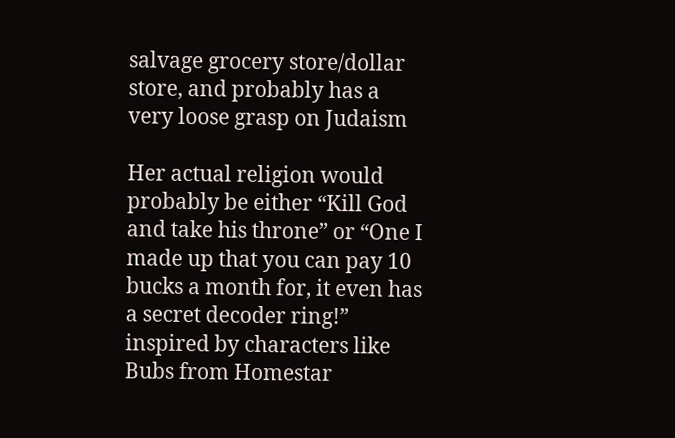salvage grocery store/dollar store, and probably has a very loose grasp on Judaism

Her actual religion would probably be either “Kill God and take his throne” or “One I made up that you can pay 10 bucks a month for, it even has a secret decoder ring!” inspired by characters like Bubs from Homestar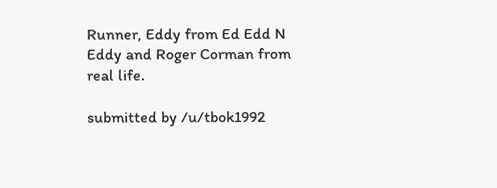Runner, Eddy from Ed Edd N Eddy and Roger Corman from real life.

submitted by /u/tbok1992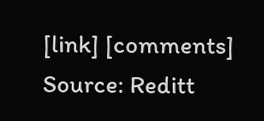[link] [comments]
Source: Reditt